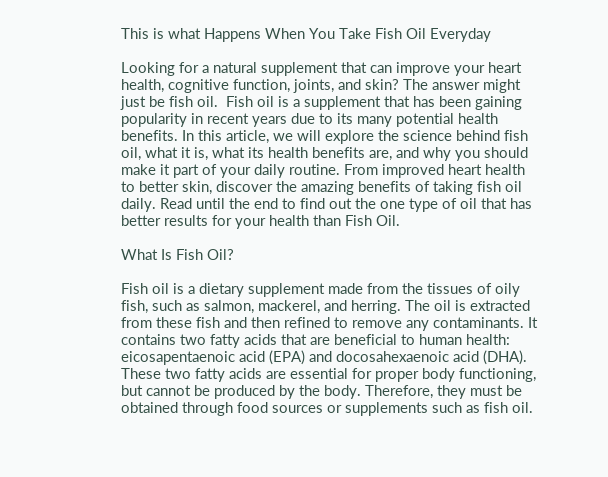This is what Happens When You Take Fish Oil Everyday

Looking for a natural supplement that can improve your heart health, cognitive function, joints, and skin? The answer might just be fish oil.  Fish oil is a supplement that has been gaining popularity in recent years due to its many potential health benefits. In this article, we will explore the science behind fish oil, what it is, what its health benefits are, and why you should make it part of your daily routine. From improved heart health to better skin, discover the amazing benefits of taking fish oil daily. Read until the end to find out the one type of oil that has better results for your health than Fish Oil.

What Is Fish Oil?

Fish oil is a dietary supplement made from the tissues of oily fish, such as salmon, mackerel, and herring. The oil is extracted from these fish and then refined to remove any contaminants. It contains two fatty acids that are beneficial to human health: eicosapentaenoic acid (EPA) and docosahexaenoic acid (DHA). These two fatty acids are essential for proper body functioning, but cannot be produced by the body. Therefore, they must be obtained through food sources or supplements such as fish oil.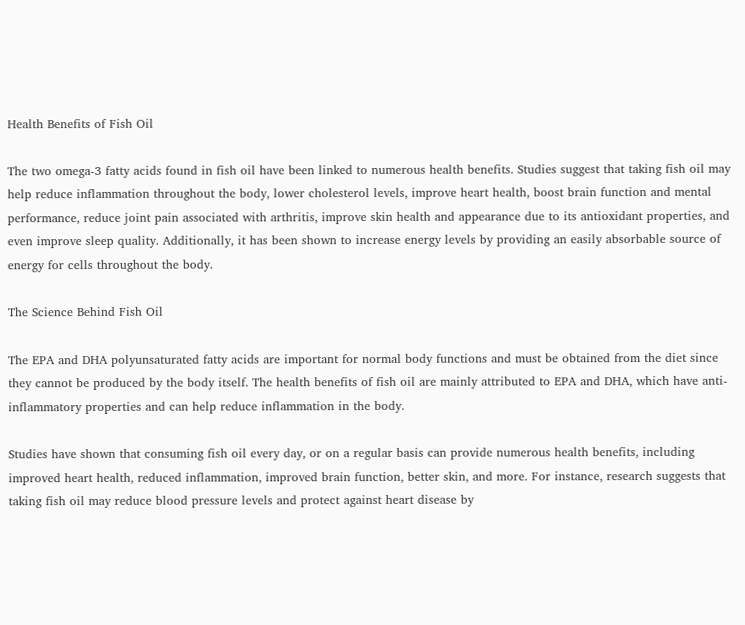Health Benefits of Fish Oil

The two omega-3 fatty acids found in fish oil have been linked to numerous health benefits. Studies suggest that taking fish oil may help reduce inflammation throughout the body, lower cholesterol levels, improve heart health, boost brain function and mental performance, reduce joint pain associated with arthritis, improve skin health and appearance due to its antioxidant properties, and even improve sleep quality. Additionally, it has been shown to increase energy levels by providing an easily absorbable source of energy for cells throughout the body.

The Science Behind Fish Oil

The EPA and DHA polyunsaturated fatty acids are important for normal body functions and must be obtained from the diet since they cannot be produced by the body itself. The health benefits of fish oil are mainly attributed to EPA and DHA, which have anti-inflammatory properties and can help reduce inflammation in the body.

Studies have shown that consuming fish oil every day, or on a regular basis can provide numerous health benefits, including improved heart health, reduced inflammation, improved brain function, better skin, and more. For instance, research suggests that taking fish oil may reduce blood pressure levels and protect against heart disease by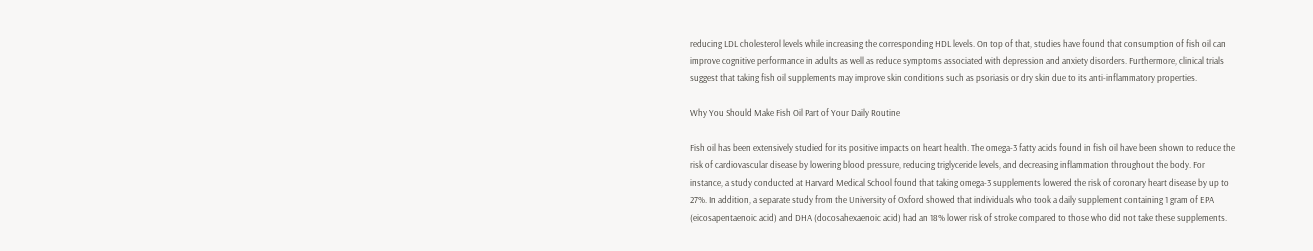reducing LDL cholesterol levels while increasing the corresponding HDL levels. On top of that, studies have found that consumption of fish oil can improve cognitive performance in adults as well as reduce symptoms associated with depression and anxiety disorders. Furthermore, clinical trials suggest that taking fish oil supplements may improve skin conditions such as psoriasis or dry skin due to its anti-inflammatory properties.

Why You Should Make Fish Oil Part of Your Daily Routine

Fish oil has been extensively studied for its positive impacts on heart health. The omega-3 fatty acids found in fish oil have been shown to reduce the risk of cardiovascular disease by lowering blood pressure, reducing triglyceride levels, and decreasing inflammation throughout the body. For instance, a study conducted at Harvard Medical School found that taking omega-3 supplements lowered the risk of coronary heart disease by up to 27%. In addition, a separate study from the University of Oxford showed that individuals who took a daily supplement containing 1 gram of EPA (eicosapentaenoic acid) and DHA (docosahexaenoic acid) had an 18% lower risk of stroke compared to those who did not take these supplements.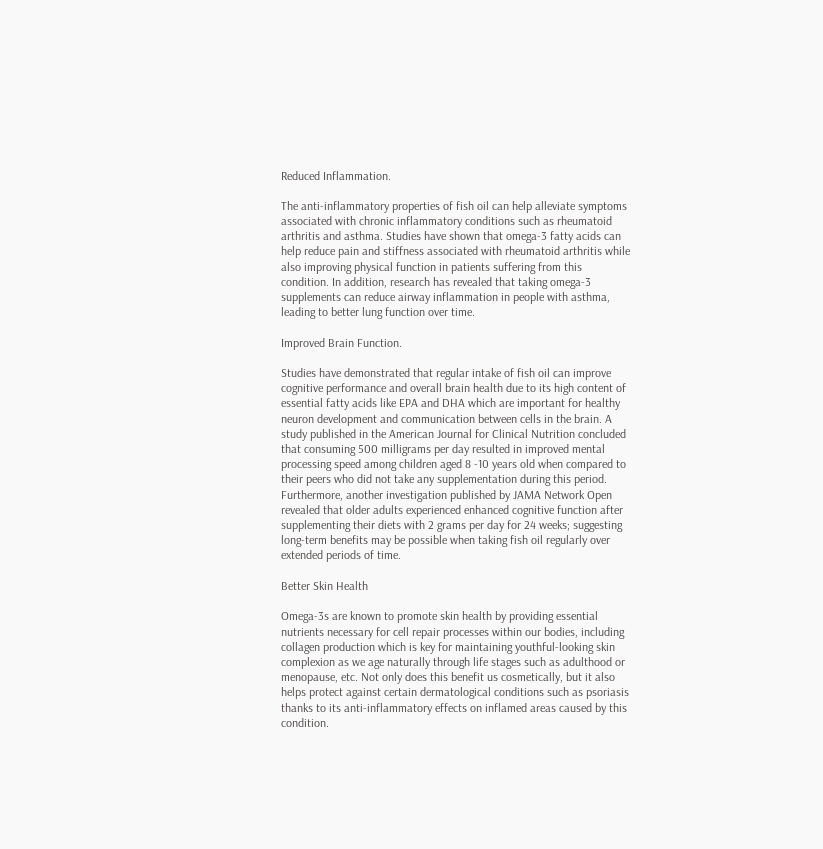Reduced Inflammation.

The anti-inflammatory properties of fish oil can help alleviate symptoms associated with chronic inflammatory conditions such as rheumatoid arthritis and asthma. Studies have shown that omega-3 fatty acids can help reduce pain and stiffness associated with rheumatoid arthritis while also improving physical function in patients suffering from this condition. In addition, research has revealed that taking omega-3 supplements can reduce airway inflammation in people with asthma, leading to better lung function over time.

Improved Brain Function.

Studies have demonstrated that regular intake of fish oil can improve cognitive performance and overall brain health due to its high content of essential fatty acids like EPA and DHA which are important for healthy neuron development and communication between cells in the brain. A study published in the American Journal for Clinical Nutrition concluded that consuming 500 milligrams per day resulted in improved mental processing speed among children aged 8 -10 years old when compared to their peers who did not take any supplementation during this period. Furthermore, another investigation published by JAMA Network Open revealed that older adults experienced enhanced cognitive function after supplementing their diets with 2 grams per day for 24 weeks; suggesting long-term benefits may be possible when taking fish oil regularly over extended periods of time.

Better Skin Health

Omega-3s are known to promote skin health by providing essential nutrients necessary for cell repair processes within our bodies, including collagen production which is key for maintaining youthful-looking skin complexion as we age naturally through life stages such as adulthood or menopause, etc. Not only does this benefit us cosmetically, but it also helps protect against certain dermatological conditions such as psoriasis thanks to its anti-inflammatory effects on inflamed areas caused by this condition.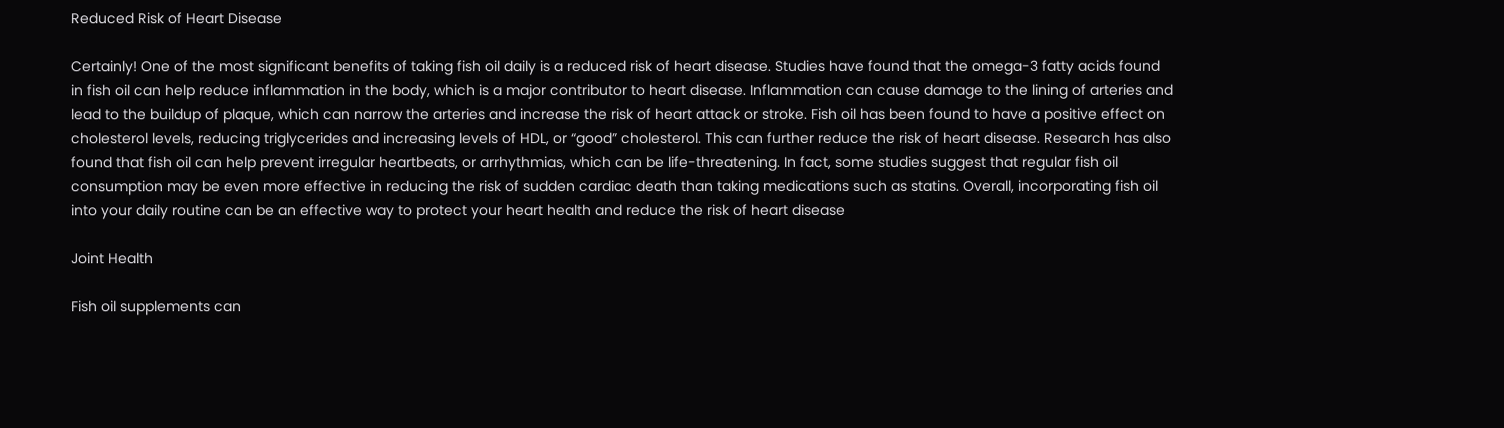Reduced Risk of Heart Disease

Certainly! One of the most significant benefits of taking fish oil daily is a reduced risk of heart disease. Studies have found that the omega-3 fatty acids found in fish oil can help reduce inflammation in the body, which is a major contributor to heart disease. Inflammation can cause damage to the lining of arteries and lead to the buildup of plaque, which can narrow the arteries and increase the risk of heart attack or stroke. Fish oil has been found to have a positive effect on cholesterol levels, reducing triglycerides and increasing levels of HDL, or “good” cholesterol. This can further reduce the risk of heart disease. Research has also found that fish oil can help prevent irregular heartbeats, or arrhythmias, which can be life-threatening. In fact, some studies suggest that regular fish oil consumption may be even more effective in reducing the risk of sudden cardiac death than taking medications such as statins. Overall, incorporating fish oil into your daily routine can be an effective way to protect your heart health and reduce the risk of heart disease

Joint Health

Fish oil supplements can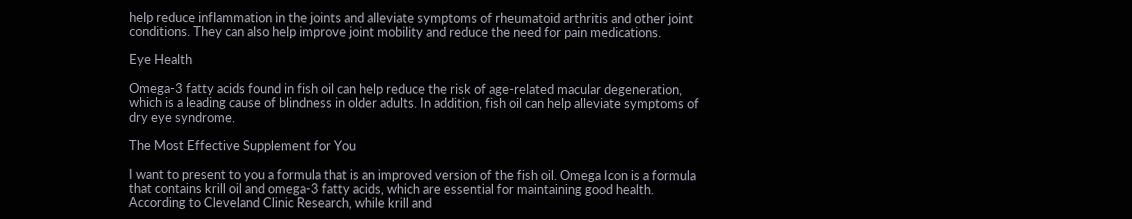help reduce inflammation in the joints and alleviate symptoms of rheumatoid arthritis and other joint conditions. They can also help improve joint mobility and reduce the need for pain medications.

Eye Health

Omega-3 fatty acids found in fish oil can help reduce the risk of age-related macular degeneration, which is a leading cause of blindness in older adults. In addition, fish oil can help alleviate symptoms of dry eye syndrome.

The Most Effective Supplement for You

I want to present to you a formula that is an improved version of the fish oil. Omega Icon is a formula that contains krill oil and omega-3 fatty acids, which are essential for maintaining good health. According to Cleveland Clinic Research, while krill and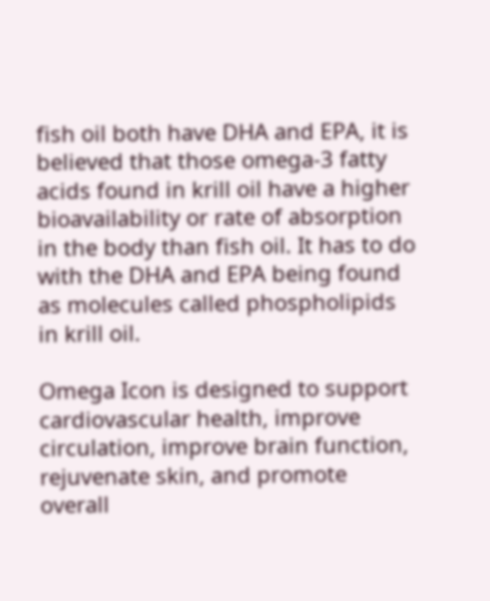fish oil both have DHA and EPA, it is believed that those omega-3 fatty acids found in krill oil have a higher bioavailability or rate of absorption in the body than fish oil. It has to do with the DHA and EPA being found as molecules called phospholipids in krill oil.

Omega Icon is designed to support cardiovascular health, improve circulation, improve brain function, rejuvenate skin, and promote overall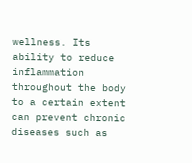wellness. Its ability to reduce inflammation throughout the body to a certain extent can prevent chronic diseases such as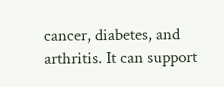cancer, diabetes, and arthritis. It can support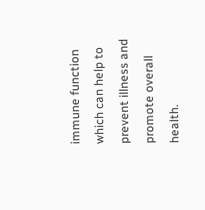immune function which can help to prevent illness and promote overall health.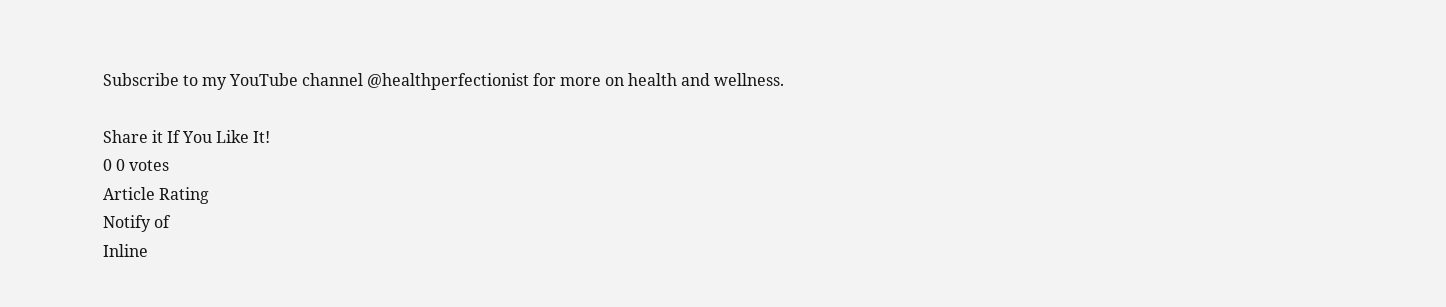Subscribe to my YouTube channel @healthperfectionist for more on health and wellness.

Share it If You Like It!
0 0 votes
Article Rating
Notify of
Inline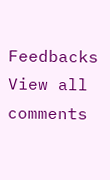Feedbacks
View all comments